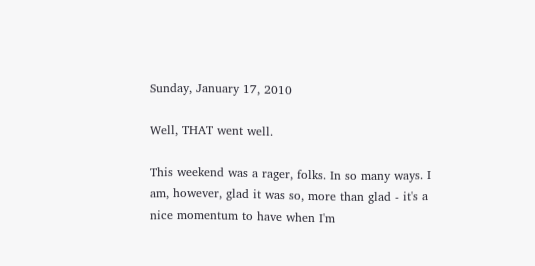Sunday, January 17, 2010

Well, THAT went well.

This weekend was a rager, folks. In so many ways. I am, however, glad it was so, more than glad - it's a nice momentum to have when I'm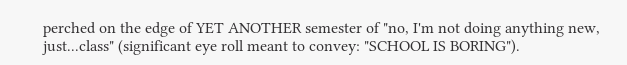perched on the edge of YET ANOTHER semester of "no, I'm not doing anything new, just...class" (significant eye roll meant to convey: "SCHOOL IS BORING").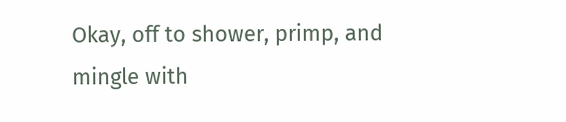Okay, off to shower, primp, and mingle with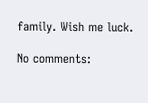family. Wish me luck.

No comments: